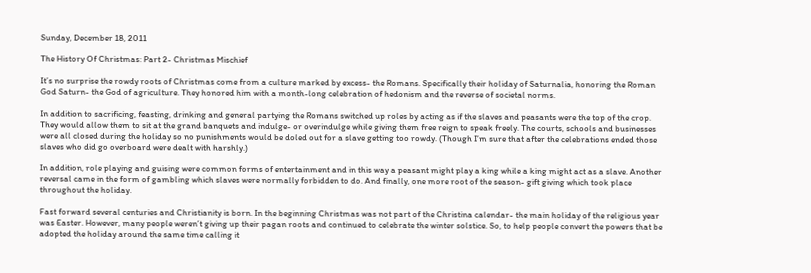Sunday, December 18, 2011

The History Of Christmas: Part 2- Christmas Mischief

It’s no surprise the rowdy roots of Christmas come from a culture marked by excess- the Romans. Specifically their holiday of Saturnalia, honoring the Roman God Saturn- the God of agriculture. They honored him with a month-long celebration of hedonism and the reverse of societal norms.

In addition to sacrificing, feasting, drinking and general partying the Romans switched up roles by acting as if the slaves and peasants were the top of the crop. They would allow them to sit at the grand banquets and indulge- or overindulge while giving them free reign to speak freely. The courts, schools and businesses were all closed during the holiday so no punishments would be doled out for a slave getting too rowdy. (Though I’m sure that after the celebrations ended those slaves who did go overboard were dealt with harshly.)

In addition, role playing and guising were common forms of entertainment and in this way a peasant might play a king while a king might act as a slave. Another reversal came in the form of gambling which slaves were normally forbidden to do. And finally, one more root of the season- gift giving which took place throughout the holiday.

Fast forward several centuries and Christianity is born. In the beginning Christmas was not part of the Christina calendar- the main holiday of the religious year was Easter. However, many people weren’t giving up their pagan roots and continued to celebrate the winter solstice. So, to help people convert the powers that be adopted the holiday around the same time calling it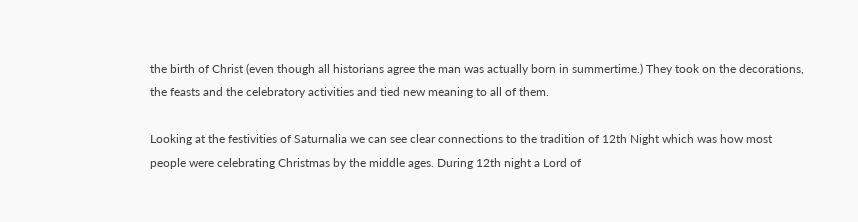the birth of Christ (even though all historians agree the man was actually born in summertime.) They took on the decorations, the feasts and the celebratory activities and tied new meaning to all of them.

Looking at the festivities of Saturnalia we can see clear connections to the tradition of 12th Night which was how most people were celebrating Christmas by the middle ages. During 12th night a Lord of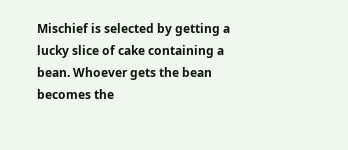Mischief is selected by getting a lucky slice of cake containing a bean. Whoever gets the bean becomes the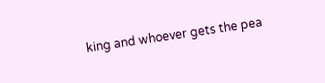king and whoever gets the pea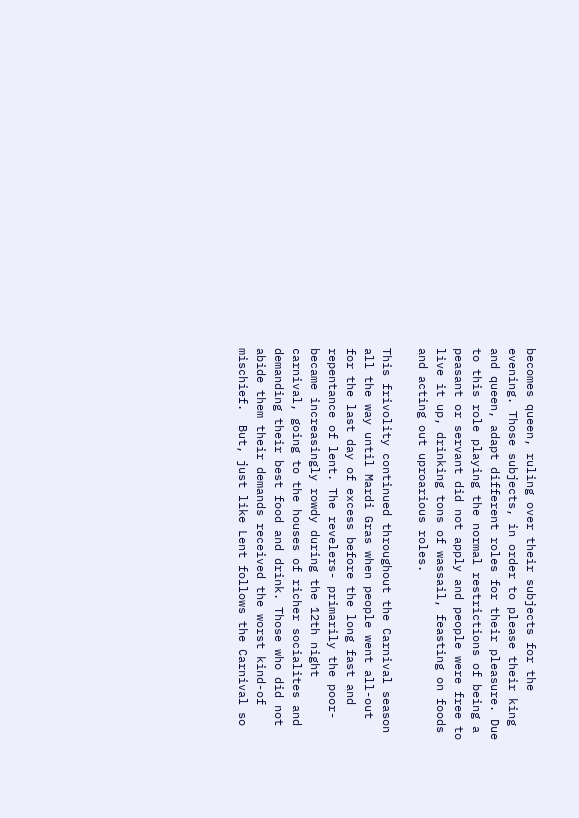becomes queen, ruling over their subjects for the evening. Those subjects, in order to please their king and queen, adapt different roles for their pleasure. Due to this role playing the normal restrictions of being a peasant or servant did not apply and people were free to live it up, drinking tons of wassail, feasting on foods and acting out uproarious roles.

This frivolity continued throughout the Carnival season all the way until Mardi Gras when people went all-out for the last day of excess before the long fast and repentance of lent. The revelers- primarily the poor- became increasingly rowdy during the 12th night carnival, going to the houses of richer socialites and demanding their best food and drink. Those who did not abide them their demands received the worst kind-of mischief.  But, just like Lent follows the Carnival so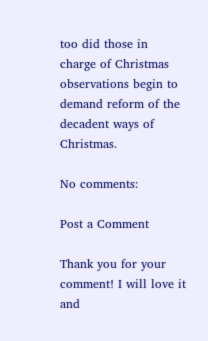too did those in charge of Christmas observations begin to demand reform of the decadent ways of Christmas.

No comments:

Post a Comment

Thank you for your comment! I will love it and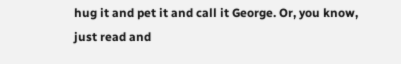hug it and pet it and call it George. Or, you know, just read and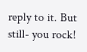reply to it. But still- you rock!